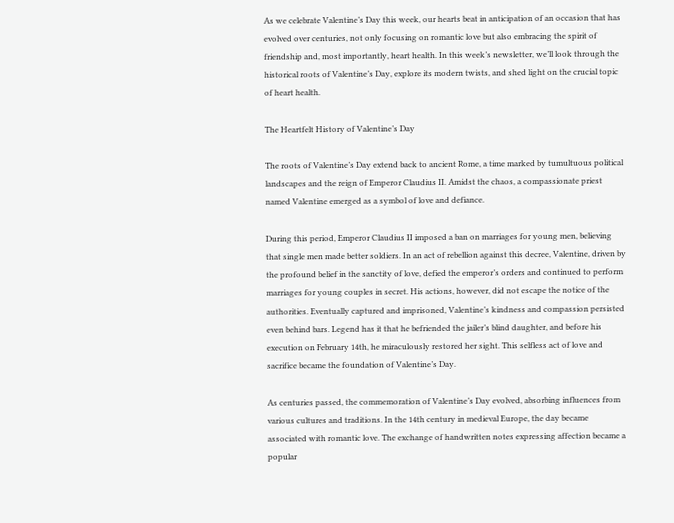As we celebrate Valentine’s Day this week, our hearts beat in anticipation of an occasion that has evolved over centuries, not only focusing on romantic love but also embracing the spirit of friendship and, most importantly, heart health. In this week’s newsletter, we’ll look through the historical roots of Valentine’s Day, explore its modern twists, and shed light on the crucial topic of heart health.

The Heartfelt History of Valentine’s Day

The roots of Valentine’s Day extend back to ancient Rome, a time marked by tumultuous political landscapes and the reign of Emperor Claudius II. Amidst the chaos, a compassionate priest named Valentine emerged as a symbol of love and defiance.

During this period, Emperor Claudius II imposed a ban on marriages for young men, believing that single men made better soldiers. In an act of rebellion against this decree, Valentine, driven by the profound belief in the sanctity of love, defied the emperor’s orders and continued to perform marriages for young couples in secret. His actions, however, did not escape the notice of the authorities. Eventually captured and imprisoned, Valentine’s kindness and compassion persisted even behind bars. Legend has it that he befriended the jailer’s blind daughter, and before his execution on February 14th, he miraculously restored her sight. This selfless act of love and sacrifice became the foundation of Valentine’s Day.

As centuries passed, the commemoration of Valentine’s Day evolved, absorbing influences from various cultures and traditions. In the 14th century in medieval Europe, the day became associated with romantic love. The exchange of handwritten notes expressing affection became a popular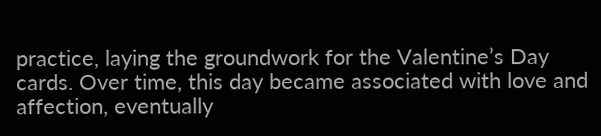practice, laying the groundwork for the Valentine’s Day cards. Over time, this day became associated with love and affection, eventually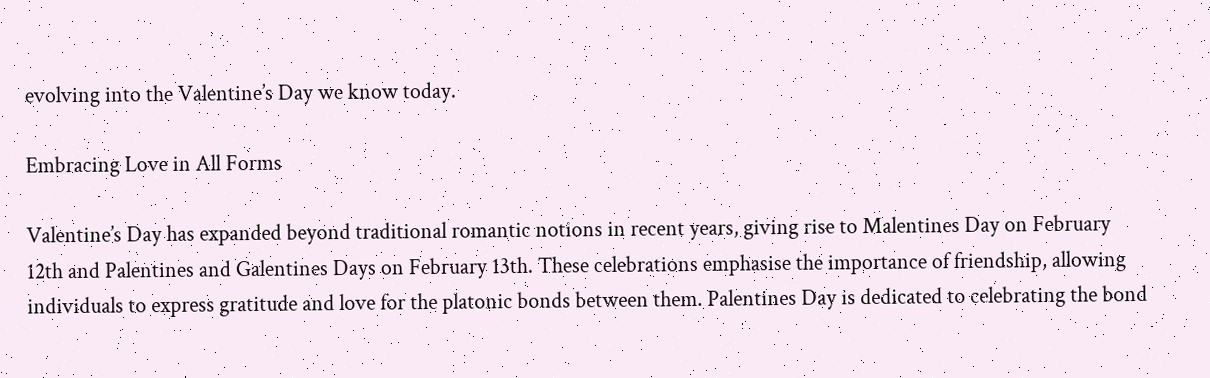evolving into the Valentine’s Day we know today.

Embracing Love in All Forms

Valentine’s Day has expanded beyond traditional romantic notions in recent years, giving rise to Malentines Day on February 12th and Palentines and Galentines Days on February 13th. These celebrations emphasise the importance of friendship, allowing individuals to express gratitude and love for the platonic bonds between them. Palentines Day is dedicated to celebrating the bond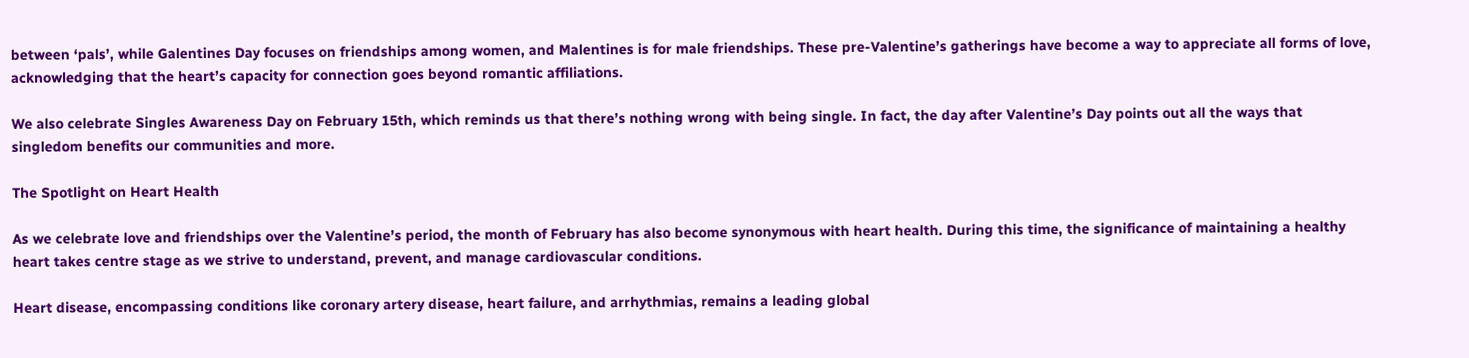between ‘pals’, while Galentines Day focuses on friendships among women, and Malentines is for male friendships. These pre-Valentine’s gatherings have become a way to appreciate all forms of love, acknowledging that the heart’s capacity for connection goes beyond romantic affiliations.

We also celebrate Singles Awareness Day on February 15th, which reminds us that there’s nothing wrong with being single. In fact, the day after Valentine’s Day points out all the ways that singledom benefits our communities and more.

The Spotlight on Heart Health

As we celebrate love and friendships over the Valentine’s period, the month of February has also become synonymous with heart health. During this time, the significance of maintaining a healthy heart takes centre stage as we strive to understand, prevent, and manage cardiovascular conditions.

Heart disease, encompassing conditions like coronary artery disease, heart failure, and arrhythmias, remains a leading global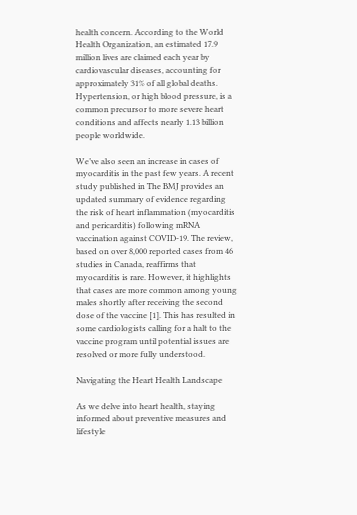health concern. According to the World Health Organization, an estimated 17.9 million lives are claimed each year by cardiovascular diseases, accounting for approximately 31% of all global deaths. Hypertension, or high blood pressure, is a common precursor to more severe heart conditions and affects nearly 1.13 billion people worldwide.

We’ve also seen an increase in cases of myocarditis in the past few years. A recent study published in The BMJ provides an updated summary of evidence regarding the risk of heart inflammation (myocarditis and pericarditis) following mRNA vaccination against COVID-19. The review, based on over 8,000 reported cases from 46 studies in Canada, reaffirms that myocarditis is rare. However, it highlights that cases are more common among young males shortly after receiving the second dose of the vaccine [1]. This has resulted in some cardiologists calling for a halt to the vaccine program until potential issues are resolved or more fully understood.

Navigating the Heart Health Landscape

As we delve into heart health, staying informed about preventive measures and lifestyle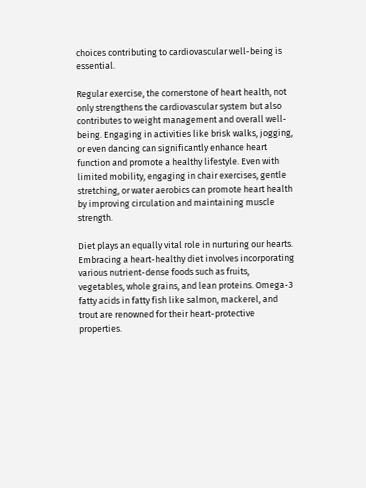choices contributing to cardiovascular well-being is essential.

Regular exercise, the cornerstone of heart health, not only strengthens the cardiovascular system but also contributes to weight management and overall well-being. Engaging in activities like brisk walks, jogging, or even dancing can significantly enhance heart function and promote a healthy lifestyle. Even with limited mobility, engaging in chair exercises, gentle stretching, or water aerobics can promote heart health by improving circulation and maintaining muscle strength.

Diet plays an equally vital role in nurturing our hearts. Embracing a heart-healthy diet involves incorporating various nutrient-dense foods such as fruits, vegetables, whole grains, and lean proteins. Omega-3 fatty acids in fatty fish like salmon, mackerel, and trout are renowned for their heart-protective properties.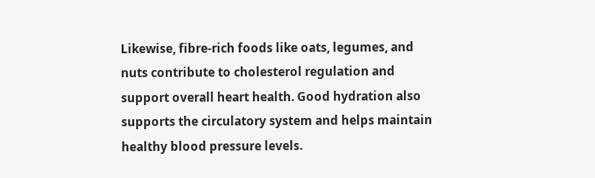Likewise, fibre-rich foods like oats, legumes, and nuts contribute to cholesterol regulation and support overall heart health. Good hydration also supports the circulatory system and helps maintain healthy blood pressure levels.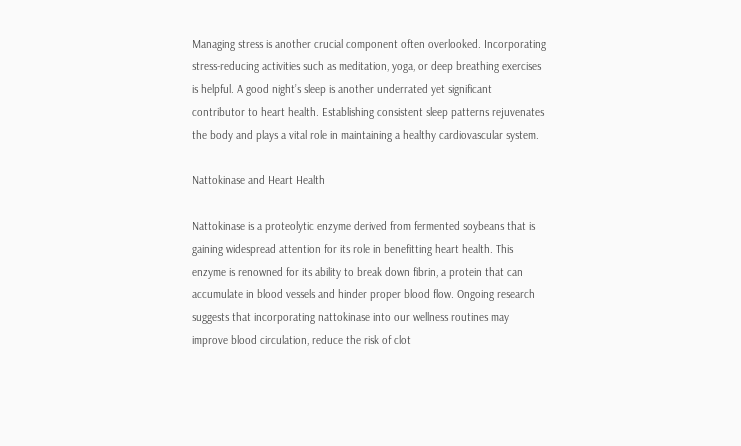Managing stress is another crucial component often overlooked. Incorporating stress-reducing activities such as meditation, yoga, or deep breathing exercises is helpful. A good night’s sleep is another underrated yet significant contributor to heart health. Establishing consistent sleep patterns rejuvenates the body and plays a vital role in maintaining a healthy cardiovascular system.

Nattokinase and Heart Health

Nattokinase is a proteolytic enzyme derived from fermented soybeans that is gaining widespread attention for its role in benefitting heart health. This enzyme is renowned for its ability to break down fibrin, a protein that can accumulate in blood vessels and hinder proper blood flow. Ongoing research suggests that incorporating nattokinase into our wellness routines may improve blood circulation, reduce the risk of clot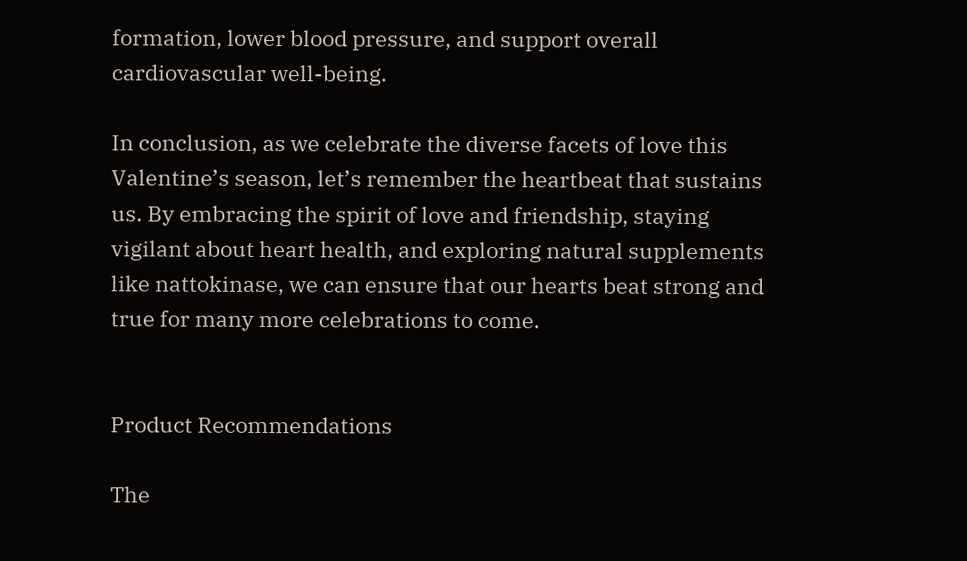formation, lower blood pressure, and support overall cardiovascular well-being.

In conclusion, as we celebrate the diverse facets of love this Valentine’s season, let’s remember the heartbeat that sustains us. By embracing the spirit of love and friendship, staying vigilant about heart health, and exploring natural supplements like nattokinase, we can ensure that our hearts beat strong and true for many more celebrations to come.


Product Recommendations

The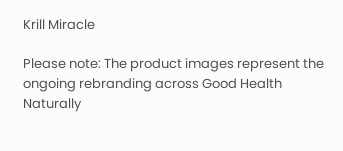Krill Miracle

Please note: The product images represent the ongoing rebranding across Good Health Naturally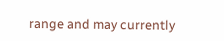range and may currently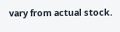vary from actual stock.